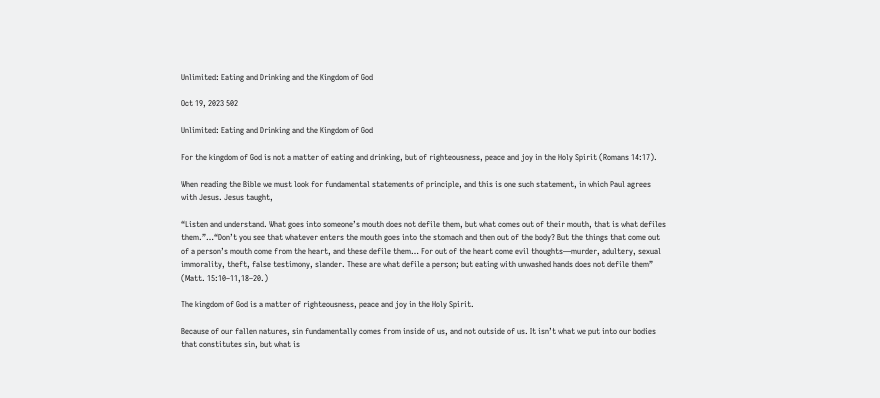Unlimited: Eating and Drinking and the Kingdom of God

Oct 19, 2023 502

Unlimited: Eating and Drinking and the Kingdom of God

For the kingdom of God is not a matter of eating and drinking, but of righteousness, peace and joy in the Holy Spirit (Romans 14:17).

When reading the Bible we must look for fundamental statements of principle, and this is one such statement, in which Paul agrees with Jesus. Jesus taught,

“Listen and understand. What goes into someone’s mouth does not defile them, but what comes out of their mouth, that is what defiles them.”…“Don’t you see that whatever enters the mouth goes into the stomach and then out of the body? But the things that come out of a person’s mouth come from the heart, and these defile them… For out of the heart come evil thoughts—murder, adultery, sexual immorality, theft, false testimony, slander. These are what defile a person; but eating with unwashed hands does not defile them” (Matt. 15:10–11,18–20.)

The kingdom of God is a matter of righteousness, peace and joy in the Holy Spirit.

Because of our fallen natures, sin fundamentally comes from inside of us, and not outside of us. It isn’t what we put into our bodies that constitutes sin, but what is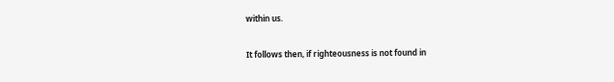within us.

It follows then, if righteousness is not found in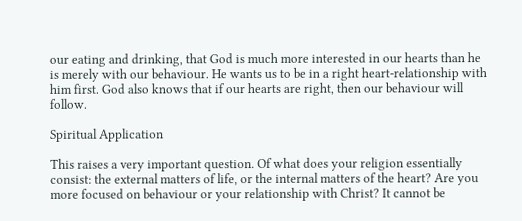our eating and drinking, that God is much more interested in our hearts than he is merely with our behaviour. He wants us to be in a right heart-relationship with him first. God also knows that if our hearts are right, then our behaviour will follow.

Spiritual Application

This raises a very important question. Of what does your religion essentially consist: the external matters of life, or the internal matters of the heart? Are you more focused on behaviour or your relationship with Christ? It cannot be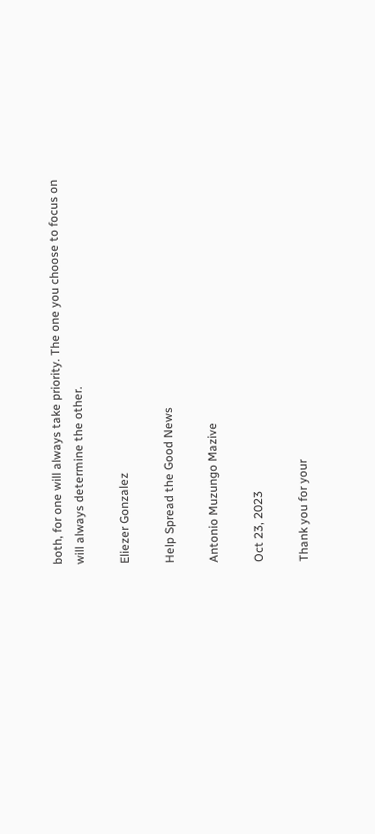both, for one will always take priority. The one you choose to focus on will always determine the other.

Eliezer Gonzalez

Help Spread the Good News

Antonio Muzungo Mazive

Oct 23, 2023

Thank you for your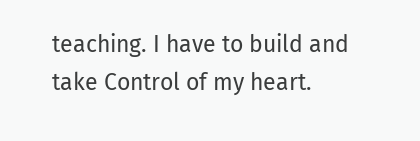teaching. I have to build and take Control of my heart.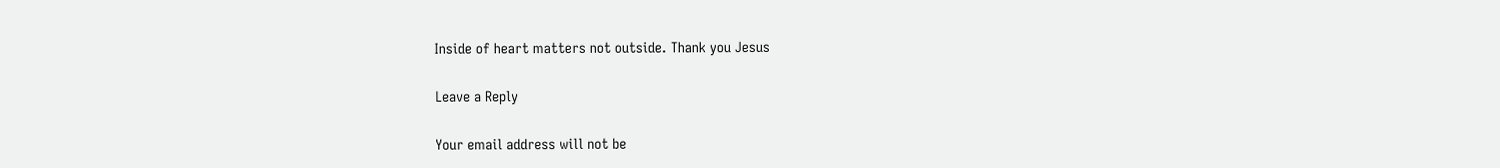Inside of heart matters not outside. Thank you Jesus

Leave a Reply

Your email address will not be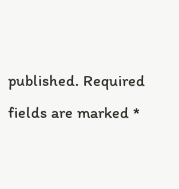published. Required fields are marked *